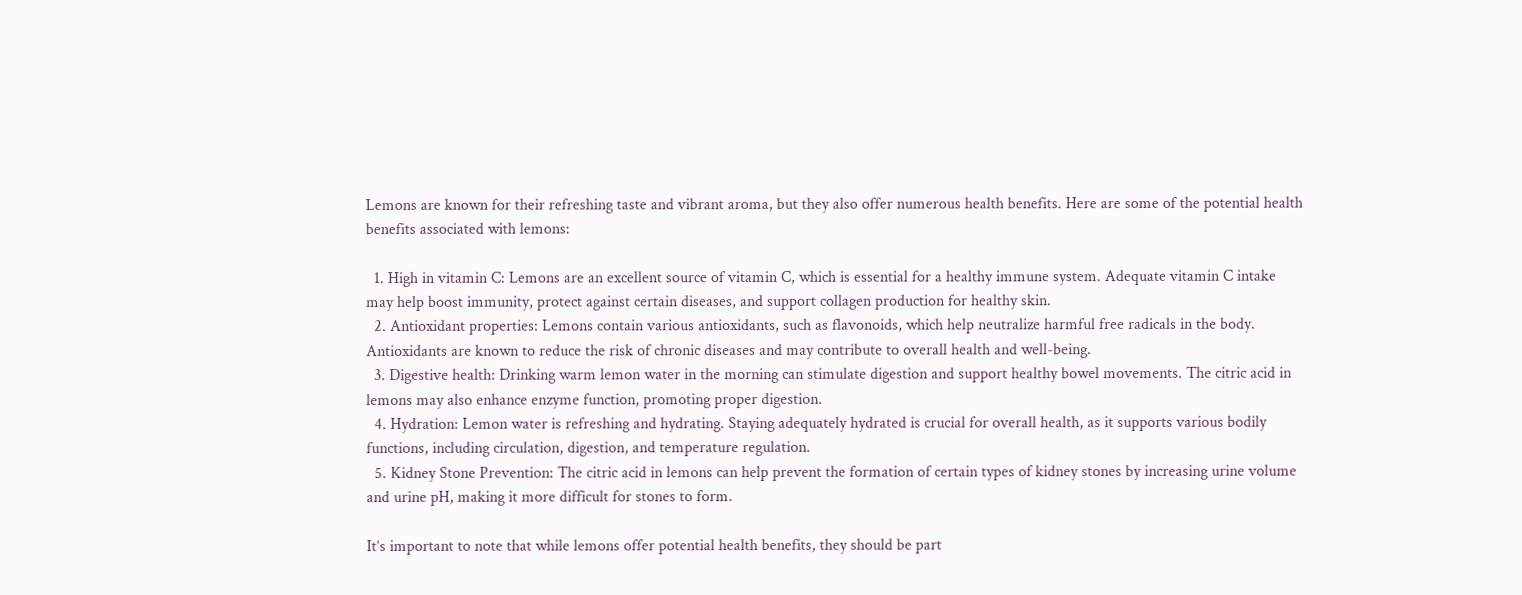Lemons are known for their refreshing taste and vibrant aroma, but they also offer numerous health benefits. Here are some of the potential health benefits associated with lemons:

  1. High in vitamin C: Lemons are an excellent source of vitamin C, which is essential for a healthy immune system. Adequate vitamin C intake may help boost immunity, protect against certain diseases, and support collagen production for healthy skin.
  2. Antioxidant properties: Lemons contain various antioxidants, such as flavonoids, which help neutralize harmful free radicals in the body. Antioxidants are known to reduce the risk of chronic diseases and may contribute to overall health and well-being.
  3. Digestive health: Drinking warm lemon water in the morning can stimulate digestion and support healthy bowel movements. The citric acid in lemons may also enhance enzyme function, promoting proper digestion.
  4. Hydration: Lemon water is refreshing and hydrating. Staying adequately hydrated is crucial for overall health, as it supports various bodily functions, including circulation, digestion, and temperature regulation.
  5. Kidney Stone Prevention: The citric acid in lemons can help prevent the formation of certain types of kidney stones by increasing urine volume and urine pH, making it more difficult for stones to form.

It’s important to note that while lemons offer potential health benefits, they should be part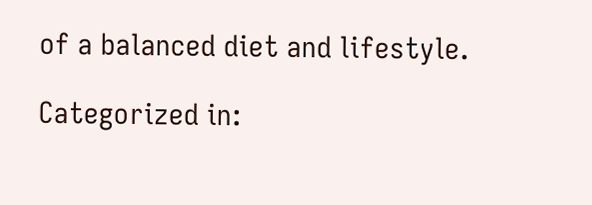of a balanced diet and lifestyle.

Categorized in: